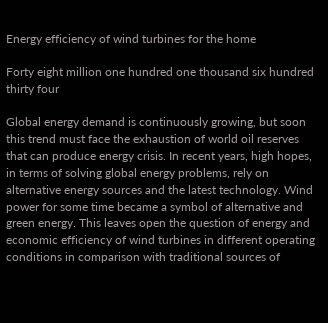Energy efficiency of wind turbines for the home

Forty eight million one hundred one thousand six hundred thirty four

Global energy demand is continuously growing, but soon this trend must face the exhaustion of world oil reserves that can produce energy crisis. In recent years, high hopes, in terms of solving global energy problems, rely on alternative energy sources and the latest technology. Wind power for some time became a symbol of alternative and green energy. This leaves open the question of energy and economic efficiency of wind turbines in different operating conditions in comparison with traditional sources of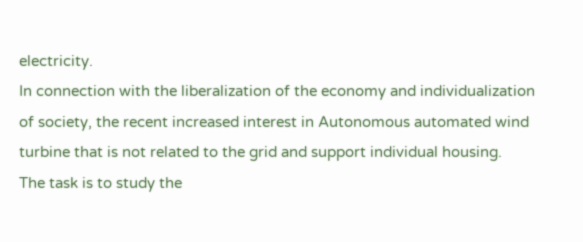electricity.
In connection with the liberalization of the economy and individualization of society, the recent increased interest in Autonomous automated wind turbine that is not related to the grid and support individual housing.
The task is to study the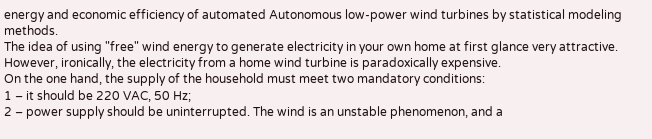energy and economic efficiency of automated Autonomous low-power wind turbines by statistical modeling methods.
The idea of using "free" wind energy to generate electricity in your own home at first glance very attractive. However, ironically, the electricity from a home wind turbine is paradoxically expensive.
On the one hand, the supply of the household must meet two mandatory conditions:
1 – it should be 220 VAC, 50 Hz;
2 – power supply should be uninterrupted. The wind is an unstable phenomenon, and a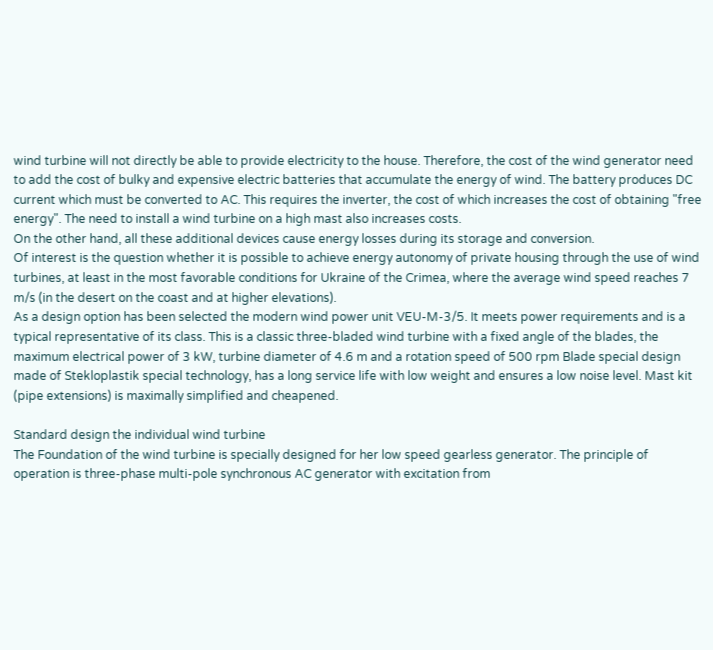wind turbine will not directly be able to provide electricity to the house. Therefore, the cost of the wind generator need to add the cost of bulky and expensive electric batteries that accumulate the energy of wind. The battery produces DC current which must be converted to AC. This requires the inverter, the cost of which increases the cost of obtaining "free energy". The need to install a wind turbine on a high mast also increases costs.
On the other hand, all these additional devices cause energy losses during its storage and conversion.
Of interest is the question whether it is possible to achieve energy autonomy of private housing through the use of wind turbines, at least in the most favorable conditions for Ukraine of the Crimea, where the average wind speed reaches 7 m/s (in the desert on the coast and at higher elevations).
As a design option has been selected the modern wind power unit VEU-M-3/5. It meets power requirements and is a typical representative of its class. This is a classic three-bladed wind turbine with a fixed angle of the blades, the maximum electrical power of 3 kW, turbine diameter of 4.6 m and a rotation speed of 500 rpm Blade special design made of Stekloplastik special technology, has a long service life with low weight and ensures a low noise level. Mast kit (pipe extensions) is maximally simplified and cheapened.

Standard design the individual wind turbine
The Foundation of the wind turbine is specially designed for her low speed gearless generator. The principle of operation is three-phase multi-pole synchronous AC generator with excitation from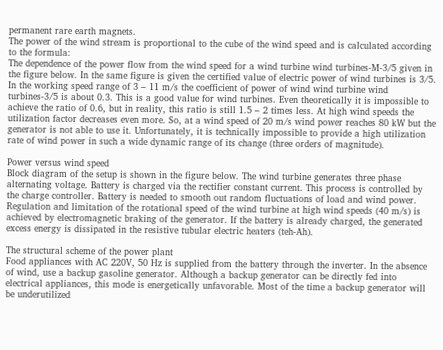permanent rare earth magnets.
The power of the wind stream is proportional to the cube of the wind speed and is calculated according to the formula:
The dependence of the power flow from the wind speed for a wind turbine wind turbines-M-3/5 given in the figure below. In the same figure is given the certified value of electric power of wind turbines is 3/5. In the working speed range of 3 – 11 m/s the coefficient of power of wind wind turbine wind turbines-3/5 is about 0.3. This is a good value for wind turbines. Even theoretically it is impossible to achieve the ratio of 0.6, but in reality, this ratio is still 1.5 – 2 times less. At high wind speeds the utilization factor decreases even more. So, at a wind speed of 20 m/s wind power reaches 80 kW but the generator is not able to use it. Unfortunately, it is technically impossible to provide a high utilization rate of wind power in such a wide dynamic range of its change (three orders of magnitude).

Power versus wind speed
Block diagram of the setup is shown in the figure below. The wind turbine generates three phase alternating voltage. Battery is charged via the rectifier constant current. This process is controlled by the charge controller. Battery is needed to smooth out random fluctuations of load and wind power. Regulation and limitation of the rotational speed of the wind turbine at high wind speeds (40 m/s) is achieved by electromagnetic braking of the generator. If the battery is already charged, the generated excess energy is dissipated in the resistive tubular electric heaters (teh-Ah).

The structural scheme of the power plant
Food appliances with AC 220V, 50 Hz is supplied from the battery through the inverter. In the absence of wind, use a backup gasoline generator. Although a backup generator can be directly fed into electrical appliances, this mode is energetically unfavorable. Most of the time a backup generator will be underutilized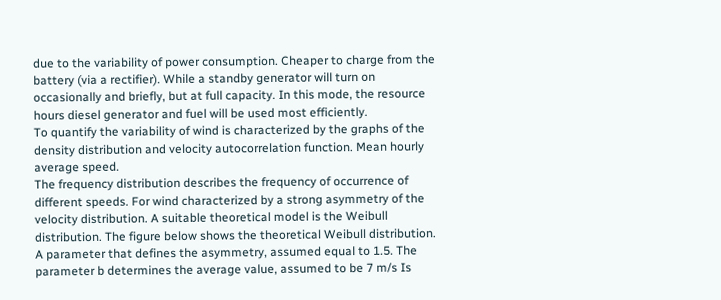due to the variability of power consumption. Cheaper to charge from the battery (via a rectifier). While a standby generator will turn on occasionally and briefly, but at full capacity. In this mode, the resource hours diesel generator and fuel will be used most efficiently.
To quantify the variability of wind is characterized by the graphs of the density distribution and velocity autocorrelation function. Mean hourly average speed.
The frequency distribution describes the frequency of occurrence of different speeds. For wind characterized by a strong asymmetry of the velocity distribution. A suitable theoretical model is the Weibull distribution. The figure below shows the theoretical Weibull distribution. A parameter that defines the asymmetry, assumed equal to 1.5. The parameter b determines the average value, assumed to be 7 m/s Is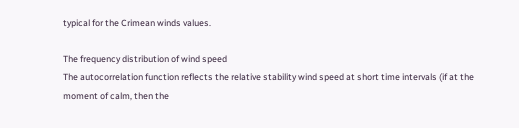typical for the Crimean winds values.

The frequency distribution of wind speed
The autocorrelation function reflects the relative stability wind speed at short time intervals (if at the moment of calm, then the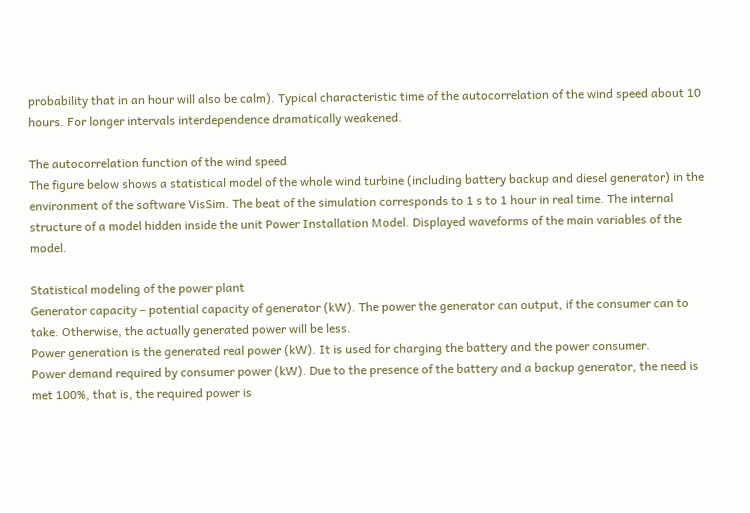probability that in an hour will also be calm). Typical characteristic time of the autocorrelation of the wind speed about 10 hours. For longer intervals interdependence dramatically weakened.

The autocorrelation function of the wind speed
The figure below shows a statistical model of the whole wind turbine (including battery backup and diesel generator) in the environment of the software VisSim. The beat of the simulation corresponds to 1 s to 1 hour in real time. The internal structure of a model hidden inside the unit Power Installation Model. Displayed waveforms of the main variables of the model.

Statistical modeling of the power plant
Generator capacity – potential capacity of generator (kW). The power the generator can output, if the consumer can to take. Otherwise, the actually generated power will be less.
Power generation is the generated real power (kW). It is used for charging the battery and the power consumer.
Power demand required by consumer power (kW). Due to the presence of the battery and a backup generator, the need is met 100%, that is, the required power is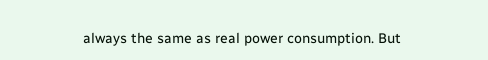always the same as real power consumption. But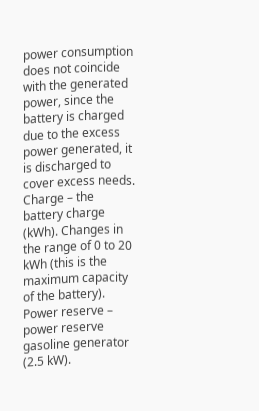power consumption does not coincide with the generated power, since the battery is charged due to the excess power generated, it is discharged to cover excess needs.
Charge – the battery charge (kWh). Changes in the range of 0 to 20 kWh (this is the maximum capacity of the battery).
Power reserve – power reserve gasoline generator (2.5 kW).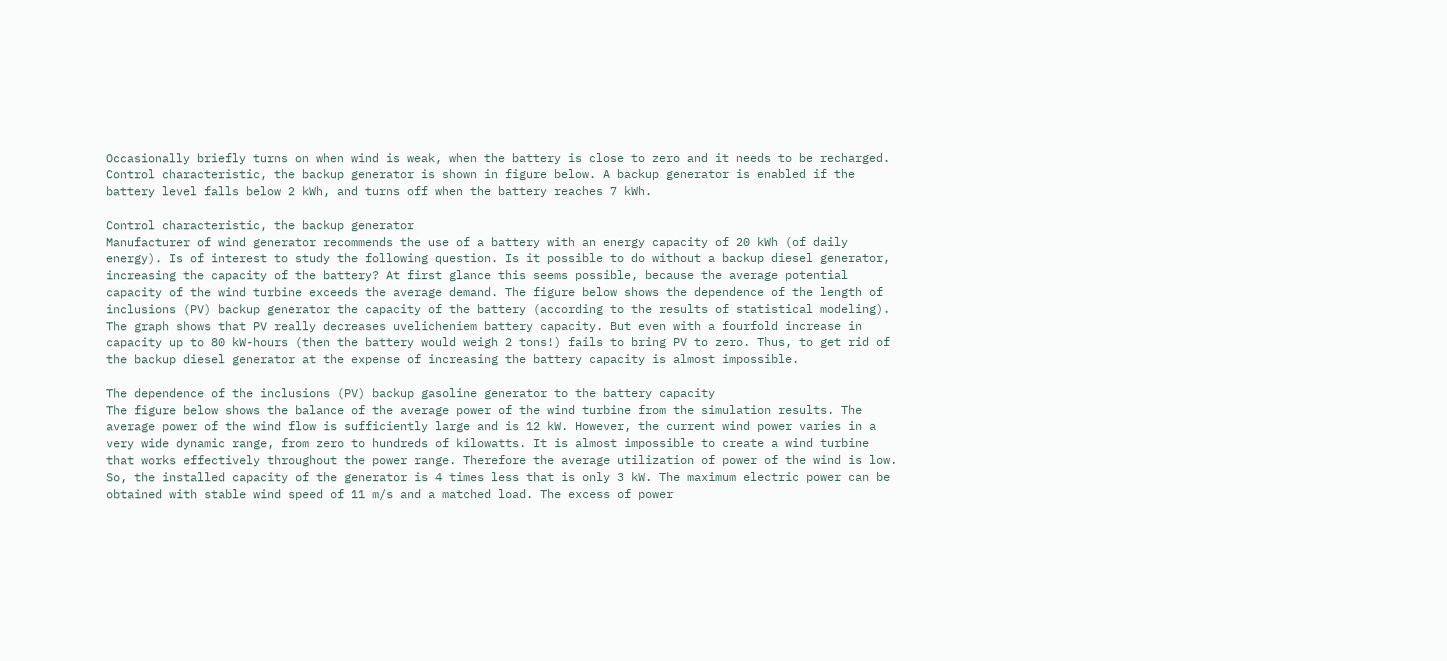Occasionally briefly turns on when wind is weak, when the battery is close to zero and it needs to be recharged.
Control characteristic, the backup generator is shown in figure below. A backup generator is enabled if the battery level falls below 2 kWh, and turns off when the battery reaches 7 kWh.

Control characteristic, the backup generator
Manufacturer of wind generator recommends the use of a battery with an energy capacity of 20 kWh (of daily energy). Is of interest to study the following question. Is it possible to do without a backup diesel generator, increasing the capacity of the battery? At first glance this seems possible, because the average potential capacity of the wind turbine exceeds the average demand. The figure below shows the dependence of the length of inclusions (PV) backup generator the capacity of the battery (according to the results of statistical modeling). The graph shows that PV really decreases uvelicheniem battery capacity. But even with a fourfold increase in capacity up to 80 kW-hours (then the battery would weigh 2 tons!) fails to bring PV to zero. Thus, to get rid of the backup diesel generator at the expense of increasing the battery capacity is almost impossible.

The dependence of the inclusions (PV) backup gasoline generator to the battery capacity
The figure below shows the balance of the average power of the wind turbine from the simulation results. The average power of the wind flow is sufficiently large and is 12 kW. However, the current wind power varies in a very wide dynamic range, from zero to hundreds of kilowatts. It is almost impossible to create a wind turbine that works effectively throughout the power range. Therefore the average utilization of power of the wind is low. So, the installed capacity of the generator is 4 times less that is only 3 kW. The maximum electric power can be obtained with stable wind speed of 11 m/s and a matched load. The excess of power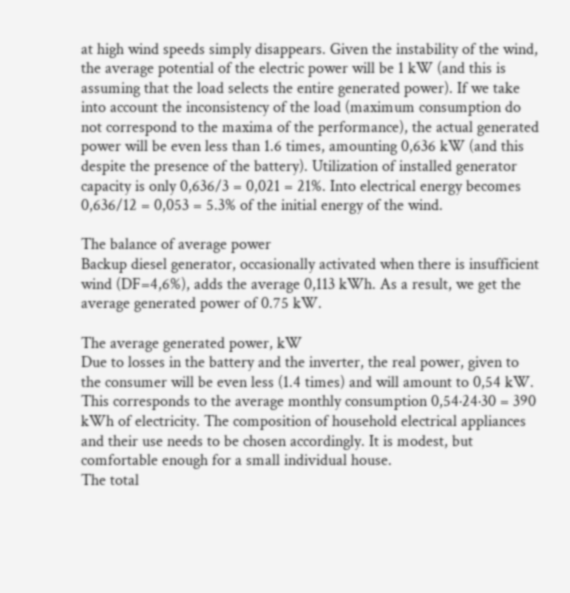at high wind speeds simply disappears. Given the instability of the wind, the average potential of the electric power will be 1 kW (and this is assuming that the load selects the entire generated power). If we take into account the inconsistency of the load (maximum consumption do not correspond to the maxima of the performance), the actual generated power will be even less than 1.6 times, amounting 0,636 kW (and this despite the presence of the battery). Utilization of installed generator capacity is only 0,636/3 = 0,021 = 21%. Into electrical energy becomes 0,636/12 = 0,053 = 5.3% of the initial energy of the wind.

The balance of average power
Backup diesel generator, occasionally activated when there is insufficient wind (DF=4,6%), adds the average 0,113 kWh. As a result, we get the average generated power of 0.75 kW.

The average generated power, kW
Due to losses in the battery and the inverter, the real power, given to the consumer will be even less (1.4 times) and will amount to 0,54 kW. This corresponds to the average monthly consumption 0,54·24·30 = 390 kWh of electricity. The composition of household electrical appliances and their use needs to be chosen accordingly. It is modest, but comfortable enough for a small individual house.
The total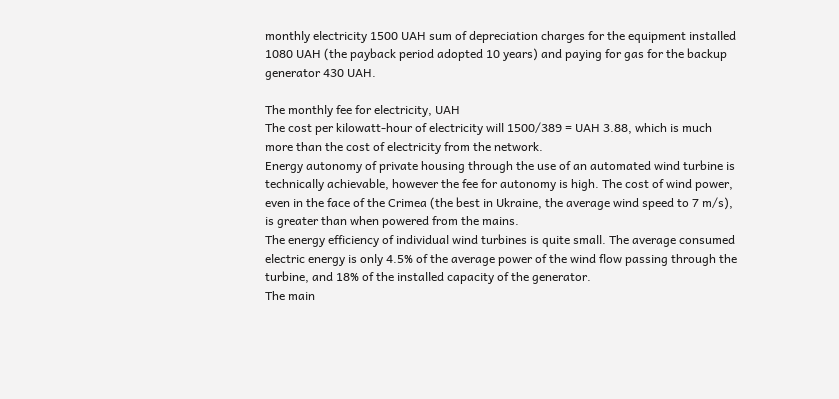monthly electricity 1500 UAH sum of depreciation charges for the equipment installed 1080 UAH (the payback period adopted 10 years) and paying for gas for the backup generator 430 UAH.

The monthly fee for electricity, UAH
The cost per kilowatt-hour of electricity will 1500/389 = UAH 3.88, which is much more than the cost of electricity from the network.
Energy autonomy of private housing through the use of an automated wind turbine is technically achievable, however the fee for autonomy is high. The cost of wind power, even in the face of the Crimea (the best in Ukraine, the average wind speed to 7 m/s), is greater than when powered from the mains.
The energy efficiency of individual wind turbines is quite small. The average consumed electric energy is only 4.5% of the average power of the wind flow passing through the turbine, and 18% of the installed capacity of the generator.
The main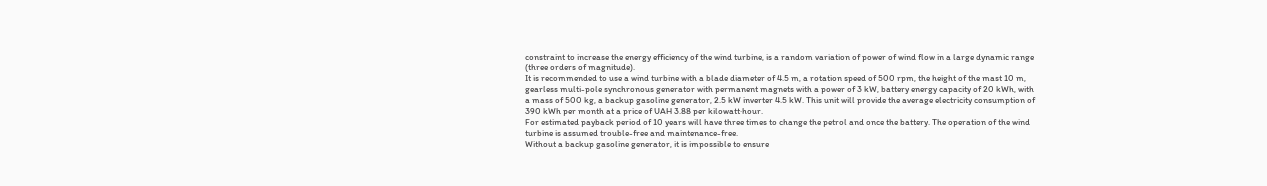constraint to increase the energy efficiency of the wind turbine, is a random variation of power of wind flow in a large dynamic range (three orders of magnitude).
It is recommended to use a wind turbine with a blade diameter of 4.5 m, a rotation speed of 500 rpm, the height of the mast 10 m, gearless multi-pole synchronous generator with permanent magnets with a power of 3 kW, battery energy capacity of 20 kWh, with a mass of 500 kg, a backup gasoline generator, 2.5 kW inverter 4.5 kW. This unit will provide the average electricity consumption of 390 kWh per month at a price of UAH 3.88 per kilowatt·hour.
For estimated payback period of 10 years will have three times to change the petrol and once the battery. The operation of the wind turbine is assumed trouble-free and maintenance-free.
Without a backup gasoline generator, it is impossible to ensure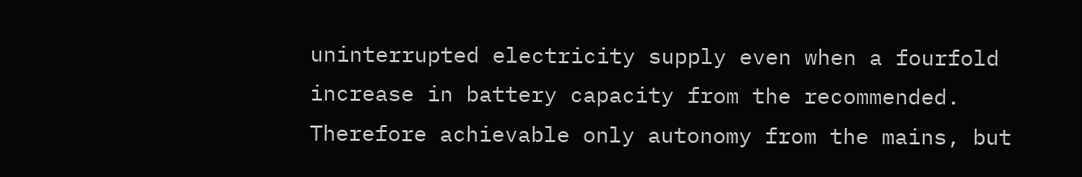uninterrupted electricity supply even when a fourfold increase in battery capacity from the recommended. Therefore achievable only autonomy from the mains, but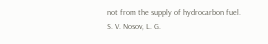not from the supply of hydrocarbon fuel.
S. V. Nosov, L. G.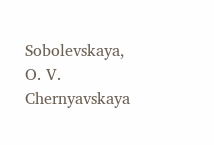Sobolevskaya, O. V. Chernyavskaya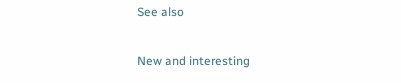See also

New and interesting